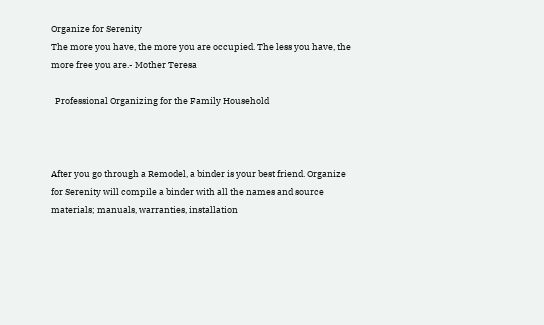Organize for Serenity
The more you have, the more you are occupied. The less you have, the more free you are.- Mother Teresa

  Professional Organizing for the Family Household



After you go through a Remodel, a binder is your best friend. Organize for Serenity will compile a binder with all the names and source materials; manuals, warranties, installation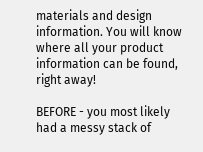materials and design information. You will know where all your product information can be found, right away!

BEFORE - you most likely had a messy stack of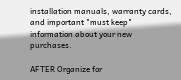installation manuals, warranty cards, and important "must keep"  information about your new purchases.

AFTER Organize for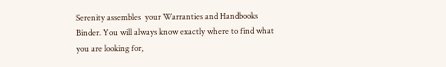Serenity assembles  your Warranties and Handbooks Binder. You will always know exactly where to find what you are looking for,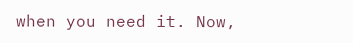when you need it. Now,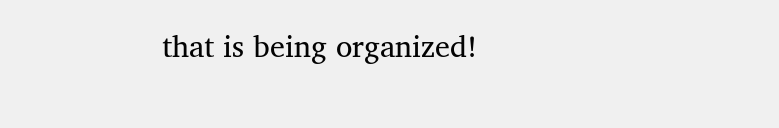that is being organized!